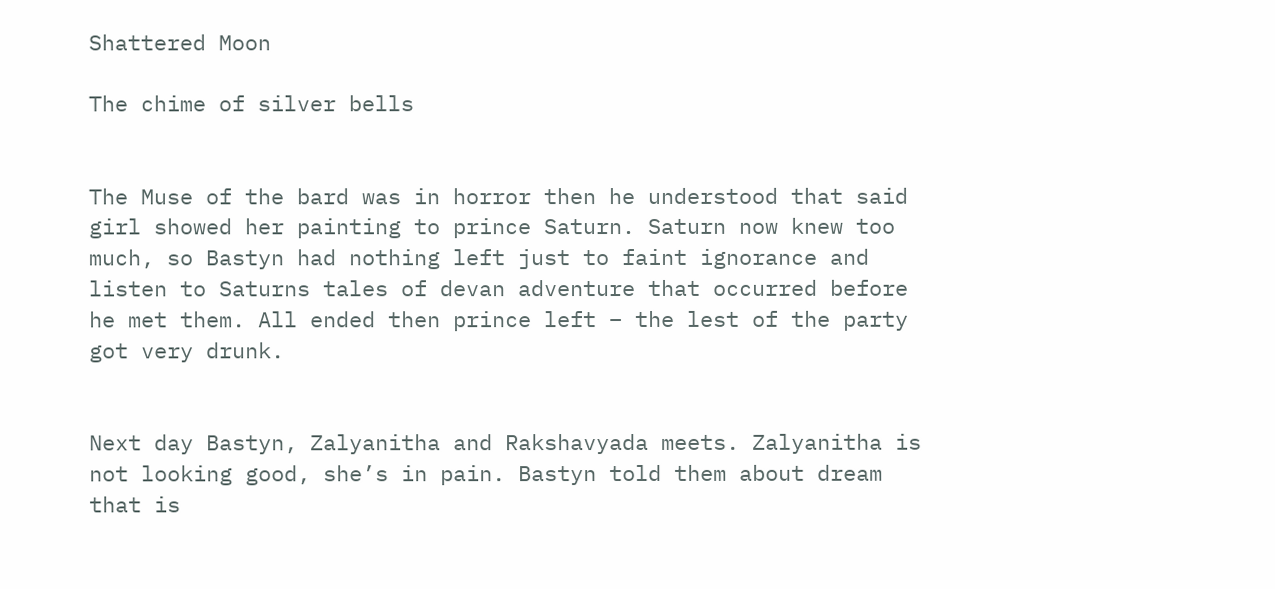Shattered Moon

The chime of silver bells


The Muse of the bard was in horror then he understood that said girl showed her painting to prince Saturn. Saturn now knew too much, so Bastyn had nothing left just to faint ignorance and listen to Saturns tales of devan adventure that occurred before he met them. All ended then prince left – the lest of the party got very drunk.


Next day Bastyn, Zalyanitha and Rakshavyada meets. Zalyanitha is not looking good, she’s in pain. Bastyn told them about dream that is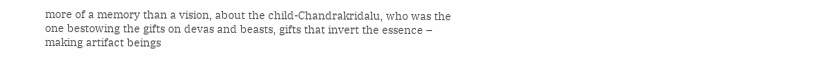more of a memory than a vision, about the child-Chandrakridalu, who was the one bestowing the gifts on devas and beasts, gifts that invert the essence – making artifact beings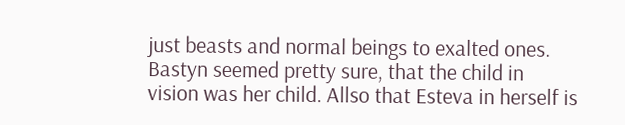just beasts and normal beings to exalted ones. Bastyn seemed pretty sure, that the child in vision was her child. Allso that Esteva in herself is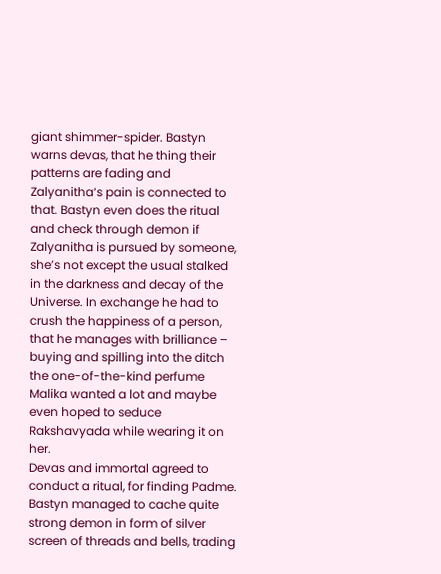giant shimmer-spider. Bastyn warns devas, that he thing their patterns are fading and Zalyanitha‘s pain is connected to that. Bastyn even does the ritual and check through demon if Zalyanitha is pursued by someone, she’s not except the usual stalked in the darkness and decay of the Universe. In exchange he had to crush the happiness of a person, that he manages with brilliance – buying and spilling into the ditch the one-of-the-kind perfume Malika wanted a lot and maybe even hoped to seduce Rakshavyada while wearing it on her.
Devas and immortal agreed to conduct a ritual, for finding Padme. Bastyn managed to cache quite strong demon in form of silver screen of threads and bells, trading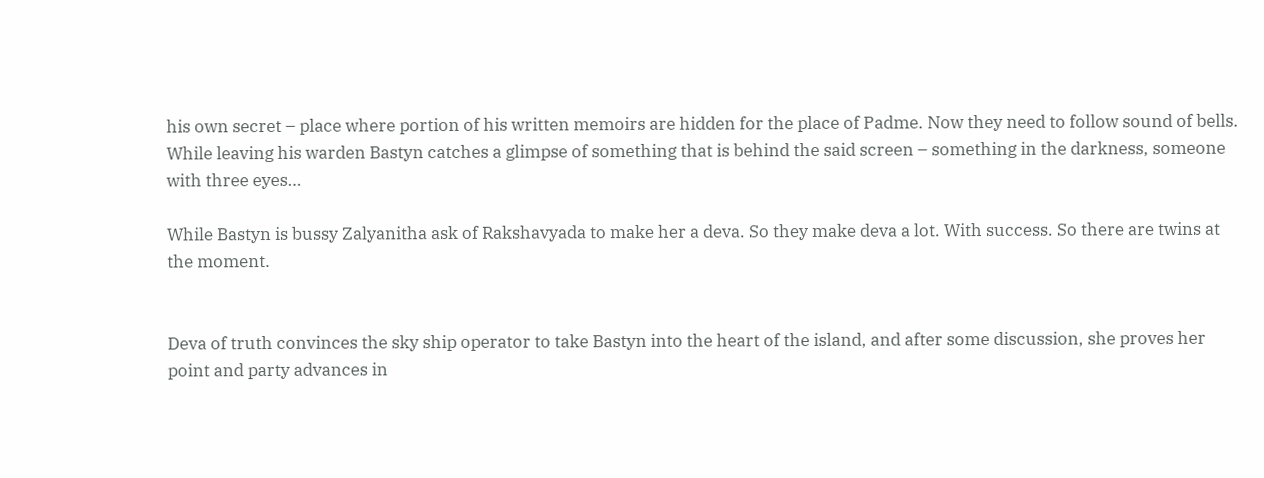his own secret – place where portion of his written memoirs are hidden for the place of Padme. Now they need to follow sound of bells. While leaving his warden Bastyn catches a glimpse of something that is behind the said screen – something in the darkness, someone with three eyes…

While Bastyn is bussy Zalyanitha ask of Rakshavyada to make her a deva. So they make deva a lot. With success. So there are twins at the moment.


Deva of truth convinces the sky ship operator to take Bastyn into the heart of the island, and after some discussion, she proves her point and party advances in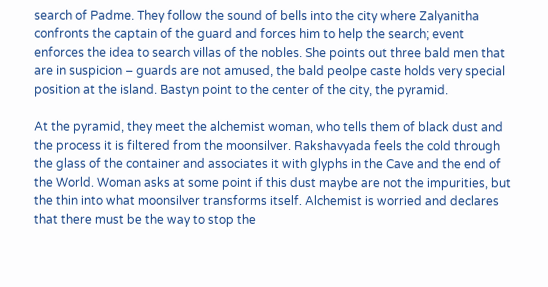search of Padme. They follow the sound of bells into the city where Zalyanitha confronts the captain of the guard and forces him to help the search; event enforces the idea to search villas of the nobles. She points out three bald men that are in suspicion – guards are not amused, the bald peolpe caste holds very special position at the island. Bastyn point to the center of the city, the pyramid.

At the pyramid, they meet the alchemist woman, who tells them of black dust and the process it is filtered from the moonsilver. Rakshavyada feels the cold through the glass of the container and associates it with glyphs in the Cave and the end of the World. Woman asks at some point if this dust maybe are not the impurities, but the thin into what moonsilver transforms itself. Alchemist is worried and declares that there must be the way to stop the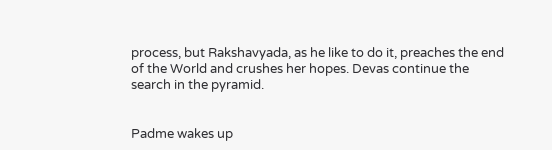process, but Rakshavyada, as he like to do it, preaches the end of the World and crushes her hopes. Devas continue the search in the pyramid.


Padme wakes up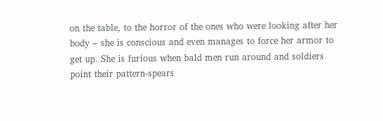on the table, to the horror of the ones who were looking after her body – she is conscious and even manages to force her armor to get up. She is furious when bald men run around and soldiers point their pattern-spears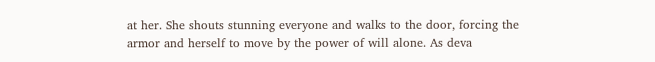at her. She shouts stunning everyone and walks to the door, forcing the armor and herself to move by the power of will alone. As deva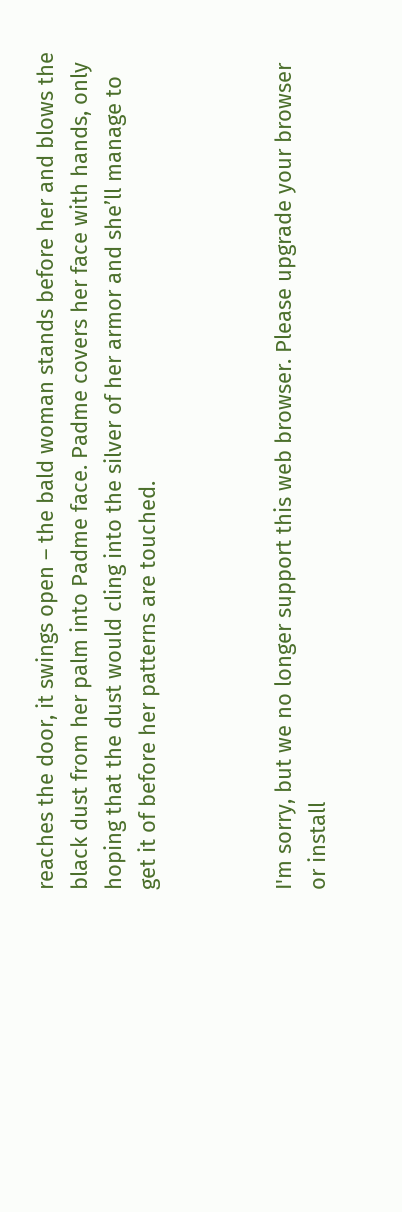reaches the door, it swings open – the bald woman stands before her and blows the black dust from her palm into Padme face. Padme covers her face with hands, only hoping that the dust would cling into the silver of her armor and she’ll manage to get it of before her patterns are touched.



I'm sorry, but we no longer support this web browser. Please upgrade your browser or install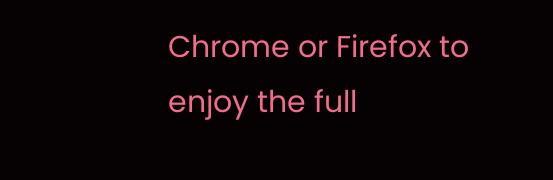Chrome or Firefox to enjoy the full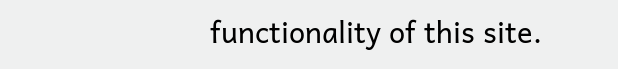functionality of this site.